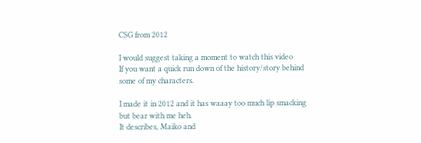CSG from 2012

I would suggest taking a moment to watch this video
If you want a quick run down of the history/story behind some of my characters.

I made it in 2012 and it has waaay too much lip smacking but bear with me heh.
It describes, Maiko and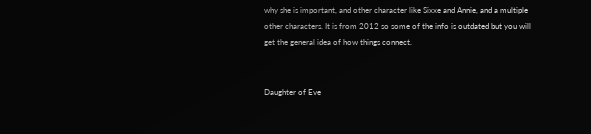why she is important, and other character like Sixxe and Annie, and a multiple other characters. It is from 2012 so some of the info is outdated but you will get the general idea of how things connect.


Daughter of Eve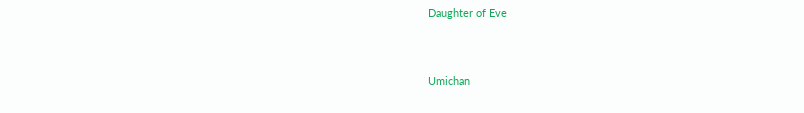Daughter of Eve


Umichan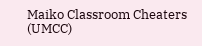Maiko Classroom Cheaters (UMCC)